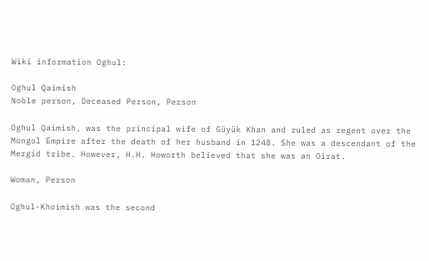Wiki information Oghul:

Oghul Qaimish
Noble person, Deceased Person, Person

Oghul Qaimish, was the principal wife of Güyük Khan and ruled as regent over the Mongol Empire after the death of her husband in 1248. She was a descendant of the Mergid tribe. However, H.H. Howorth believed that she was an Oirat.

Woman, Person

Oghul-Khoimish was the second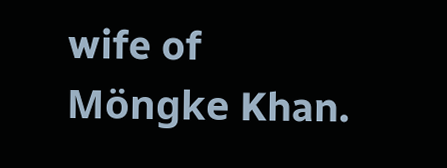wife of Möngke Khan.